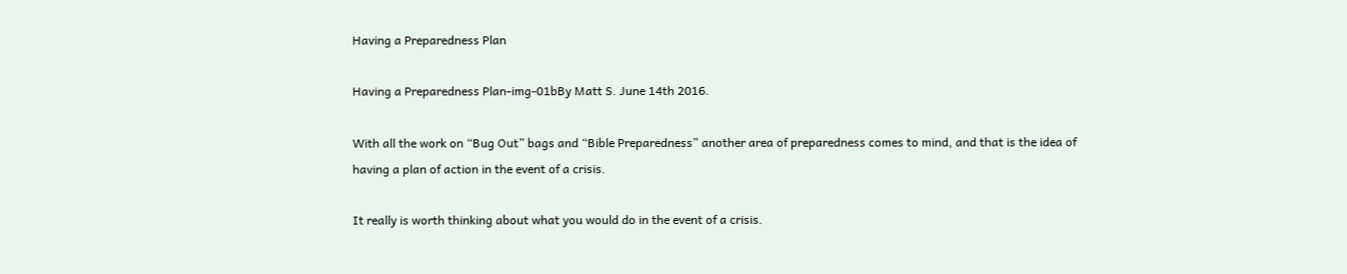Having a Preparedness Plan

Having a Preparedness Plan-img-01bBy Matt S. June 14th 2016.

With all the work on “Bug Out” bags and “Bible Preparedness” another area of preparedness comes to mind, and that is the idea of having a plan of action in the event of a crisis.

It really is worth thinking about what you would do in the event of a crisis.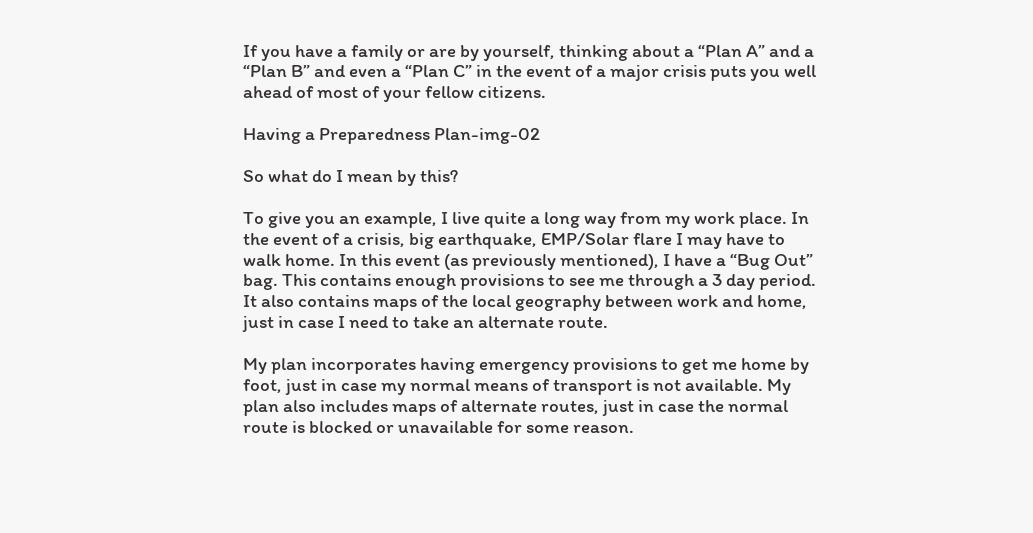If you have a family or are by yourself, thinking about a “Plan A” and a “Plan B” and even a “Plan C” in the event of a major crisis puts you well ahead of most of your fellow citizens.

Having a Preparedness Plan-img-02

So what do I mean by this?

To give you an example, I live quite a long way from my work place. In the event of a crisis, big earthquake, EMP/Solar flare I may have to walk home. In this event (as previously mentioned), I have a “Bug Out” bag. This contains enough provisions to see me through a 3 day period. It also contains maps of the local geography between work and home, just in case I need to take an alternate route.

My plan incorporates having emergency provisions to get me home by foot, just in case my normal means of transport is not available. My plan also includes maps of alternate routes, just in case the normal route is blocked or unavailable for some reason.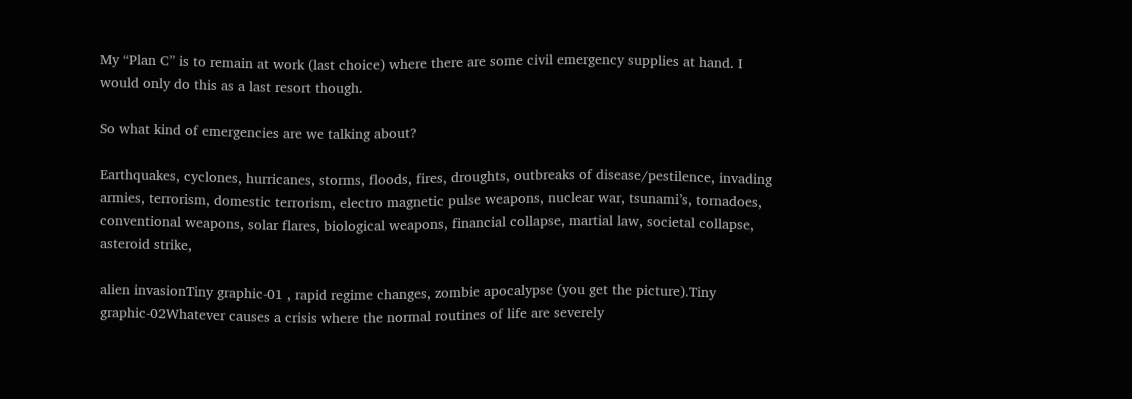My “Plan C” is to remain at work (last choice) where there are some civil emergency supplies at hand. I would only do this as a last resort though.

So what kind of emergencies are we talking about?

Earthquakes, cyclones, hurricanes, storms, floods, fires, droughts, outbreaks of disease/pestilence, invading armies, terrorism, domestic terrorism, electro magnetic pulse weapons, nuclear war, tsunami’s, tornadoes, conventional weapons, solar flares, biological weapons, financial collapse, martial law, societal collapse, asteroid strike,

alien invasionTiny graphic-01 , rapid regime changes, zombie apocalypse (you get the picture).Tiny graphic-02Whatever causes a crisis where the normal routines of life are severely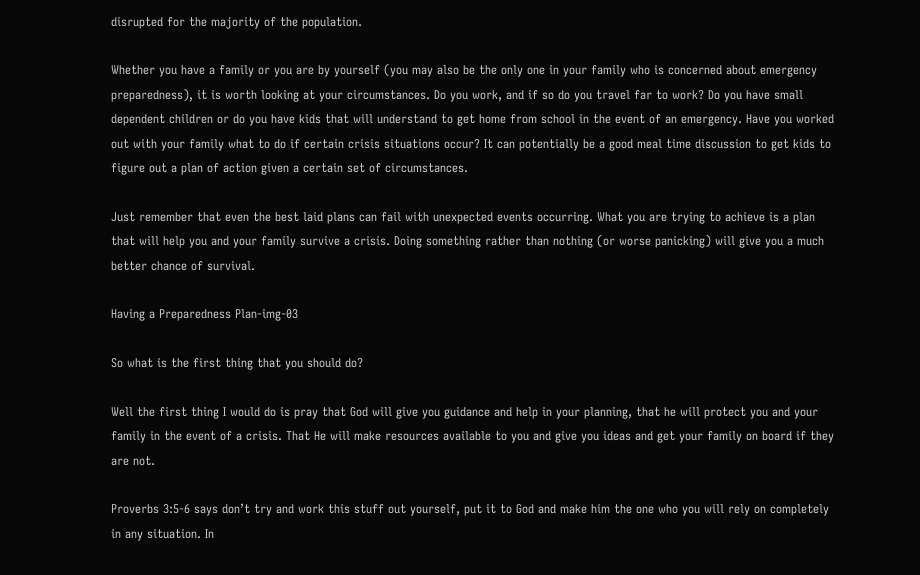disrupted for the majority of the population.

Whether you have a family or you are by yourself (you may also be the only one in your family who is concerned about emergency preparedness), it is worth looking at your circumstances. Do you work, and if so do you travel far to work? Do you have small dependent children or do you have kids that will understand to get home from school in the event of an emergency. Have you worked out with your family what to do if certain crisis situations occur? It can potentially be a good meal time discussion to get kids to figure out a plan of action given a certain set of circumstances.

Just remember that even the best laid plans can fail with unexpected events occurring. What you are trying to achieve is a plan that will help you and your family survive a crisis. Doing something rather than nothing (or worse panicking) will give you a much better chance of survival.

Having a Preparedness Plan-img-03

So what is the first thing that you should do?

Well the first thing I would do is pray that God will give you guidance and help in your planning, that he will protect you and your family in the event of a crisis. That He will make resources available to you and give you ideas and get your family on board if they are not.

Proverbs 3:5-6 says don’t try and work this stuff out yourself, put it to God and make him the one who you will rely on completely in any situation. In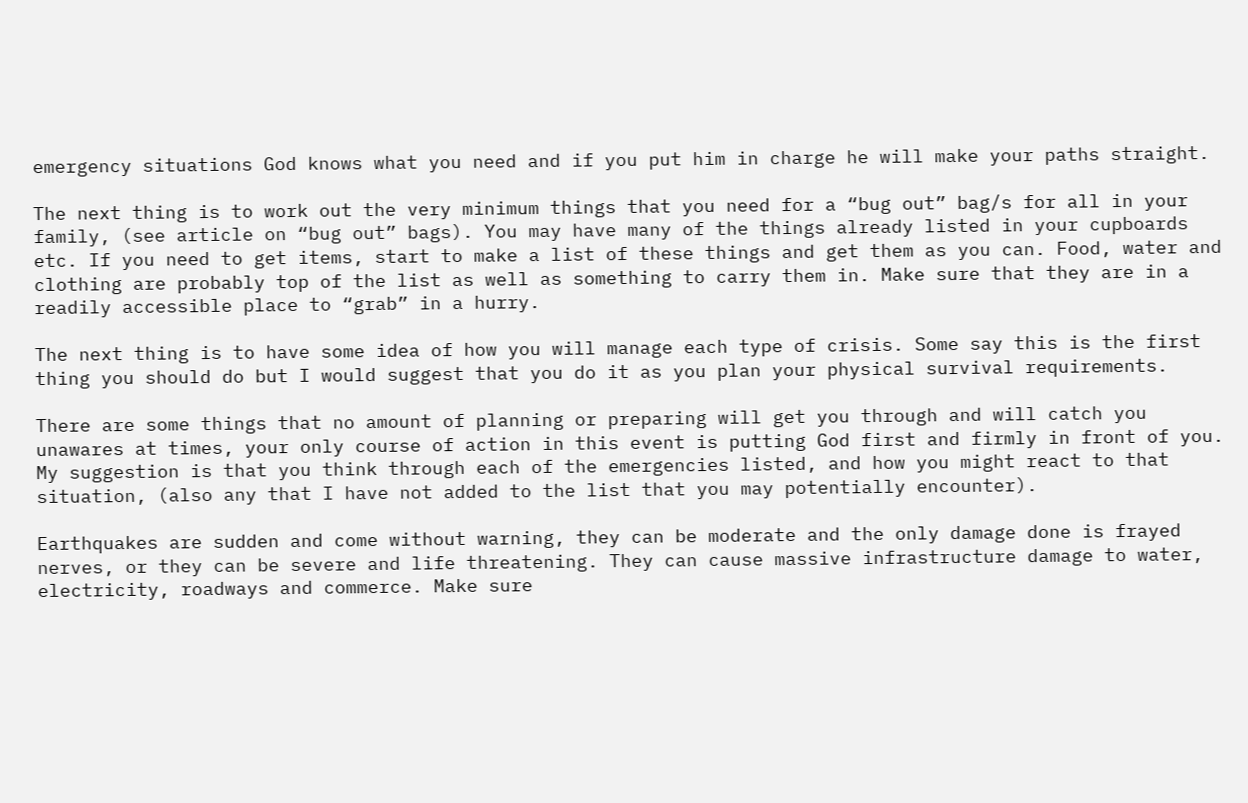emergency situations God knows what you need and if you put him in charge he will make your paths straight.

The next thing is to work out the very minimum things that you need for a “bug out” bag/s for all in your family, (see article on “bug out” bags). You may have many of the things already listed in your cupboards etc. If you need to get items, start to make a list of these things and get them as you can. Food, water and clothing are probably top of the list as well as something to carry them in. Make sure that they are in a readily accessible place to “grab” in a hurry.

The next thing is to have some idea of how you will manage each type of crisis. Some say this is the first thing you should do but I would suggest that you do it as you plan your physical survival requirements.

There are some things that no amount of planning or preparing will get you through and will catch you unawares at times, your only course of action in this event is putting God first and firmly in front of you. My suggestion is that you think through each of the emergencies listed, and how you might react to that situation, (also any that I have not added to the list that you may potentially encounter).

Earthquakes are sudden and come without warning, they can be moderate and the only damage done is frayed nerves, or they can be severe and life threatening. They can cause massive infrastructure damage to water, electricity, roadways and commerce. Make sure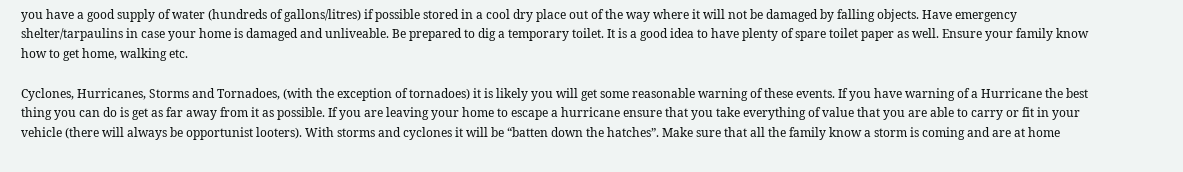you have a good supply of water (hundreds of gallons/litres) if possible stored in a cool dry place out of the way where it will not be damaged by falling objects. Have emergency shelter/tarpaulins in case your home is damaged and unliveable. Be prepared to dig a temporary toilet. It is a good idea to have plenty of spare toilet paper as well. Ensure your family know how to get home, walking etc.

Cyclones, Hurricanes, Storms and Tornadoes, (with the exception of tornadoes) it is likely you will get some reasonable warning of these events. If you have warning of a Hurricane the best thing you can do is get as far away from it as possible. If you are leaving your home to escape a hurricane ensure that you take everything of value that you are able to carry or fit in your vehicle (there will always be opportunist looters). With storms and cyclones it will be “batten down the hatches”. Make sure that all the family know a storm is coming and are at home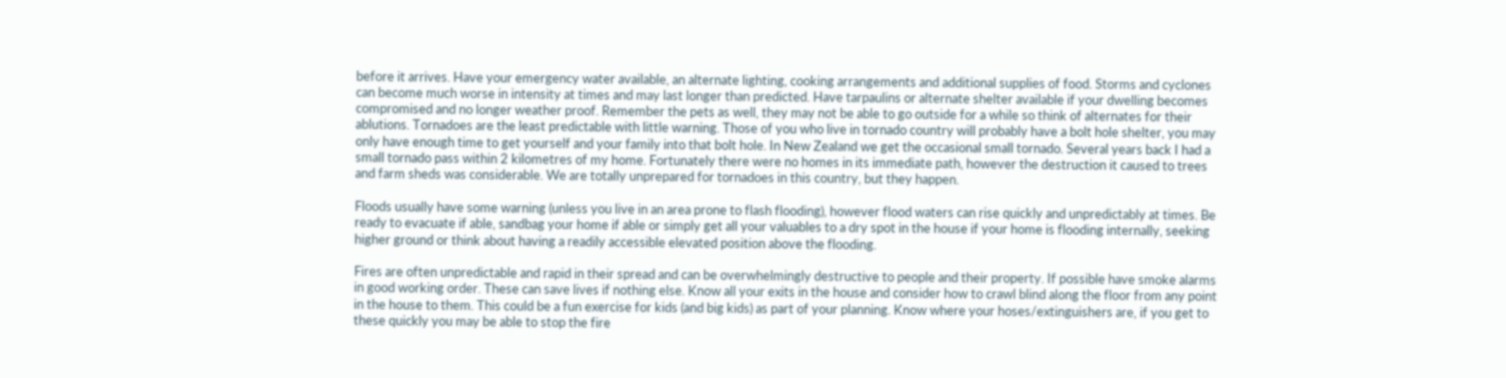before it arrives. Have your emergency water available, an alternate lighting, cooking arrangements and additional supplies of food. Storms and cyclones can become much worse in intensity at times and may last longer than predicted. Have tarpaulins or alternate shelter available if your dwelling becomes compromised and no longer weather proof. Remember the pets as well, they may not be able to go outside for a while so think of alternates for their ablutions. Tornadoes are the least predictable with little warning. Those of you who live in tornado country will probably have a bolt hole shelter, you may only have enough time to get yourself and your family into that bolt hole. In New Zealand we get the occasional small tornado. Several years back I had a small tornado pass within 2 kilometres of my home. Fortunately there were no homes in its immediate path, however the destruction it caused to trees and farm sheds was considerable. We are totally unprepared for tornadoes in this country, but they happen.

Floods usually have some warning (unless you live in an area prone to flash flooding), however flood waters can rise quickly and unpredictably at times. Be ready to evacuate if able, sandbag your home if able or simply get all your valuables to a dry spot in the house if your home is flooding internally, seeking higher ground or think about having a readily accessible elevated position above the flooding.

Fires are often unpredictable and rapid in their spread and can be overwhelmingly destructive to people and their property. If possible have smoke alarms in good working order. These can save lives if nothing else. Know all your exits in the house and consider how to crawl blind along the floor from any point in the house to them. This could be a fun exercise for kids (and big kids) as part of your planning. Know where your hoses/extinguishers are, if you get to these quickly you may be able to stop the fire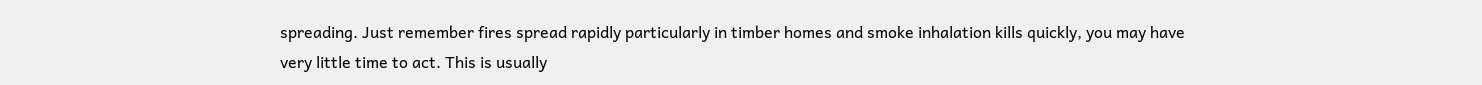spreading. Just remember fires spread rapidly particularly in timber homes and smoke inhalation kills quickly, you may have very little time to act. This is usually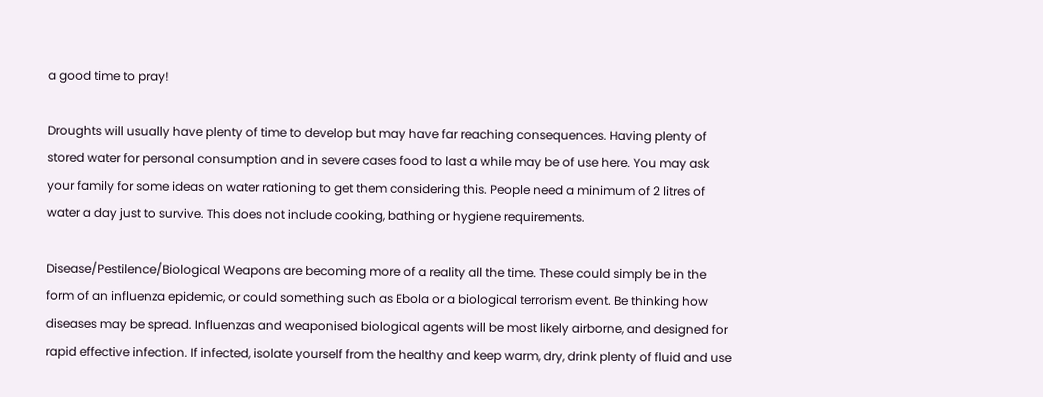a good time to pray!

Droughts will usually have plenty of time to develop but may have far reaching consequences. Having plenty of stored water for personal consumption and in severe cases food to last a while may be of use here. You may ask your family for some ideas on water rationing to get them considering this. People need a minimum of 2 litres of water a day just to survive. This does not include cooking, bathing or hygiene requirements.

Disease/Pestilence/Biological Weapons are becoming more of a reality all the time. These could simply be in the form of an influenza epidemic, or could something such as Ebola or a biological terrorism event. Be thinking how diseases may be spread. Influenzas and weaponised biological agents will be most likely airborne, and designed for rapid effective infection. If infected, isolate yourself from the healthy and keep warm, dry, drink plenty of fluid and use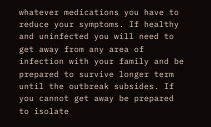whatever medications you have to reduce your symptoms. If healthy and uninfected you will need to get away from any area of infection with your family and be prepared to survive longer term until the outbreak subsides. If you cannot get away be prepared to isolate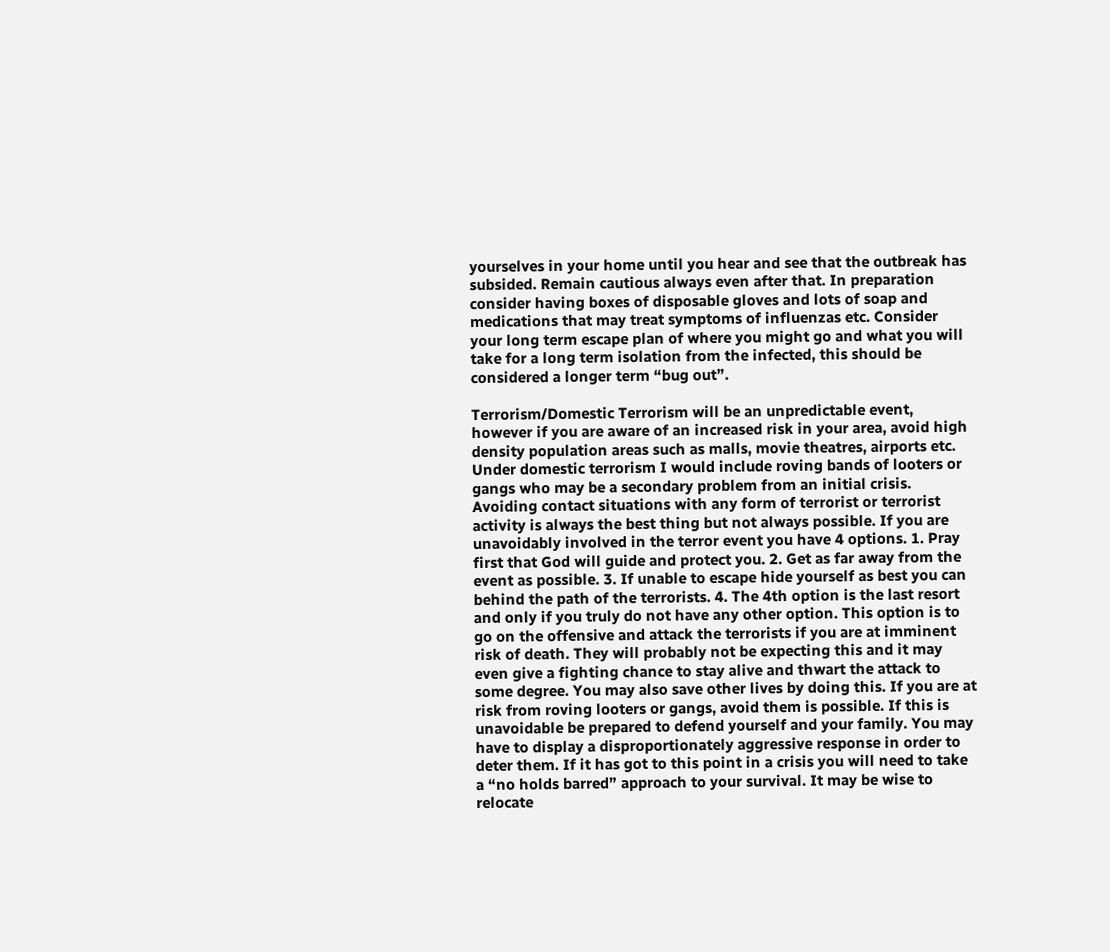yourselves in your home until you hear and see that the outbreak has subsided. Remain cautious always even after that. In preparation consider having boxes of disposable gloves and lots of soap and medications that may treat symptoms of influenzas etc. Consider your long term escape plan of where you might go and what you will take for a long term isolation from the infected, this should be considered a longer term “bug out”.

Terrorism/Domestic Terrorism will be an unpredictable event, however if you are aware of an increased risk in your area, avoid high density population areas such as malls, movie theatres, airports etc. Under domestic terrorism I would include roving bands of looters or gangs who may be a secondary problem from an initial crisis. Avoiding contact situations with any form of terrorist or terrorist activity is always the best thing but not always possible. If you are unavoidably involved in the terror event you have 4 options. 1. Pray first that God will guide and protect you. 2. Get as far away from the event as possible. 3. If unable to escape hide yourself as best you can behind the path of the terrorists. 4. The 4th option is the last resort and only if you truly do not have any other option. This option is to go on the offensive and attack the terrorists if you are at imminent risk of death. They will probably not be expecting this and it may even give a fighting chance to stay alive and thwart the attack to some degree. You may also save other lives by doing this. If you are at risk from roving looters or gangs, avoid them is possible. If this is unavoidable be prepared to defend yourself and your family. You may have to display a disproportionately aggressive response in order to deter them. If it has got to this point in a crisis you will need to take a “no holds barred” approach to your survival. It may be wise to relocate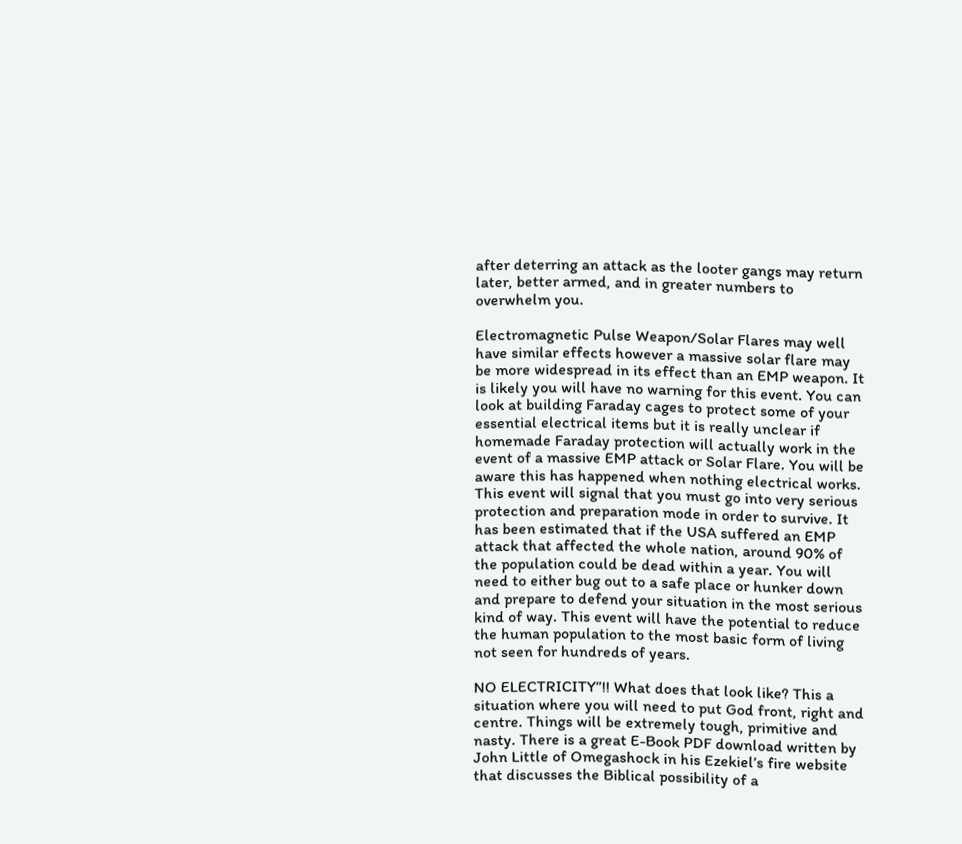after deterring an attack as the looter gangs may return later, better armed, and in greater numbers to overwhelm you.

Electromagnetic Pulse Weapon/Solar Flares may well have similar effects however a massive solar flare may be more widespread in its effect than an EMP weapon. It is likely you will have no warning for this event. You can look at building Faraday cages to protect some of your essential electrical items but it is really unclear if homemade Faraday protection will actually work in the event of a massive EMP attack or Solar Flare. You will be aware this has happened when nothing electrical works. This event will signal that you must go into very serious protection and preparation mode in order to survive. It has been estimated that if the USA suffered an EMP attack that affected the whole nation, around 90% of the population could be dead within a year. You will need to either bug out to a safe place or hunker down and prepare to defend your situation in the most serious kind of way. This event will have the potential to reduce the human population to the most basic form of living not seen for hundreds of years.

NO ELECTRICITY”!! What does that look like? This a situation where you will need to put God front, right and centre. Things will be extremely tough, primitive and nasty. There is a great E-Book PDF download written by John Little of Omegashock in his Ezekiel’s fire website that discusses the Biblical possibility of a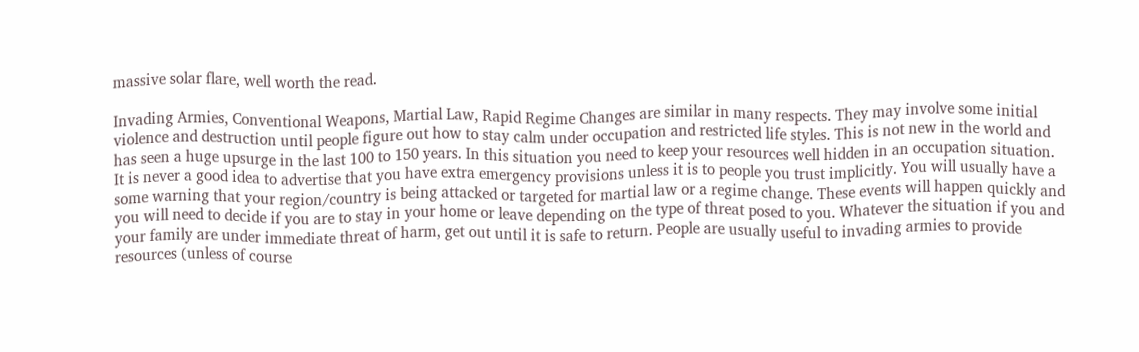massive solar flare, well worth the read.

Invading Armies, Conventional Weapons, Martial Law, Rapid Regime Changes are similar in many respects. They may involve some initial violence and destruction until people figure out how to stay calm under occupation and restricted life styles. This is not new in the world and has seen a huge upsurge in the last 100 to 150 years. In this situation you need to keep your resources well hidden in an occupation situation. It is never a good idea to advertise that you have extra emergency provisions unless it is to people you trust implicitly. You will usually have a some warning that your region/country is being attacked or targeted for martial law or a regime change. These events will happen quickly and you will need to decide if you are to stay in your home or leave depending on the type of threat posed to you. Whatever the situation if you and your family are under immediate threat of harm, get out until it is safe to return. People are usually useful to invading armies to provide resources (unless of course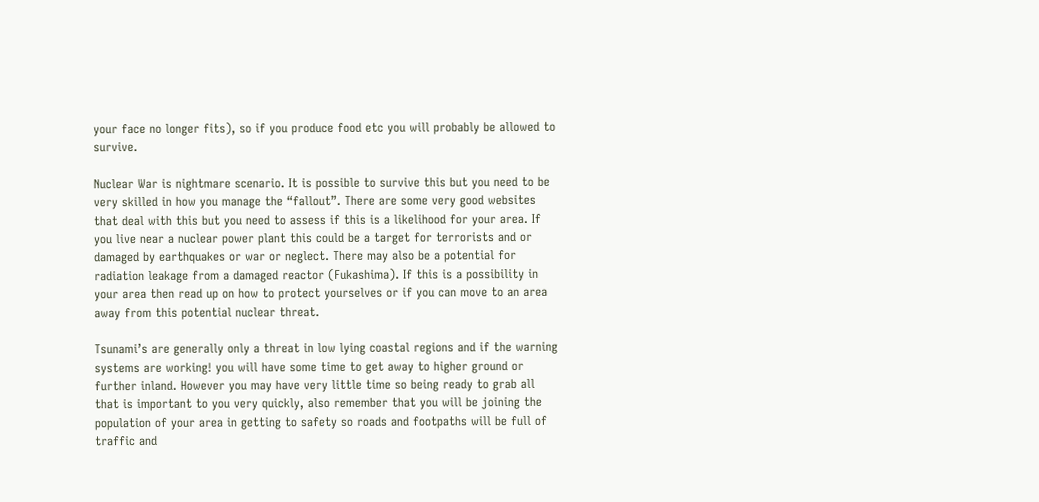your face no longer fits), so if you produce food etc you will probably be allowed to survive.

Nuclear War is nightmare scenario. It is possible to survive this but you need to be very skilled in how you manage the “fallout”. There are some very good websites that deal with this but you need to assess if this is a likelihood for your area. If you live near a nuclear power plant this could be a target for terrorists and or damaged by earthquakes or war or neglect. There may also be a potential for radiation leakage from a damaged reactor (Fukashima). If this is a possibility in your area then read up on how to protect yourselves or if you can move to an area away from this potential nuclear threat.

Tsunami’s are generally only a threat in low lying coastal regions and if the warning systems are working! you will have some time to get away to higher ground or further inland. However you may have very little time so being ready to grab all that is important to you very quickly, also remember that you will be joining the population of your area in getting to safety so roads and footpaths will be full of traffic and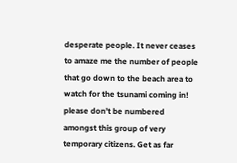desperate people. It never ceases to amaze me the number of people that go down to the beach area to watch for the tsunami coming in! please don’t be numbered amongst this group of very temporary citizens. Get as far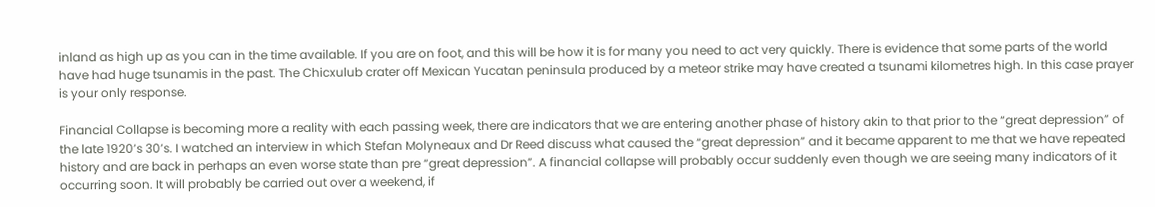inland as high up as you can in the time available. If you are on foot, and this will be how it is for many you need to act very quickly. There is evidence that some parts of the world have had huge tsunamis in the past. The Chicxulub crater off Mexican Yucatan peninsula produced by a meteor strike may have created a tsunami kilometres high. In this case prayer is your only response.

Financial Collapse is becoming more a reality with each passing week, there are indicators that we are entering another phase of history akin to that prior to the “great depression” of the late 1920’s 30’s. I watched an interview in which Stefan Molyneaux and Dr Reed discuss what caused the “great depression” and it became apparent to me that we have repeated history and are back in perhaps an even worse state than pre “great depression”. A financial collapse will probably occur suddenly even though we are seeing many indicators of it occurring soon. It will probably be carried out over a weekend, if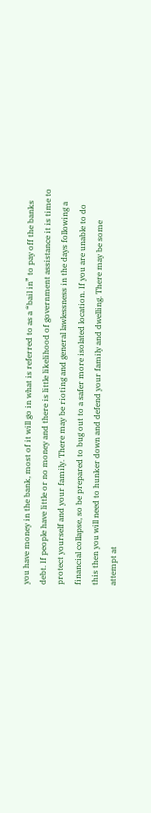you have money in the bank, most of it will go in what is referred to as a “bail in” to pay off the banks debt. If people have little or no money and there is little likelihood of government assistance it is time to protect yourself and your family. There may be rioting and general lawlessness in the days following a financial collapse, so be prepared to bug out to a safer more isolated location. If you are unable to do this then you will need to hunker down and defend your family and dwelling. There may be some attempt at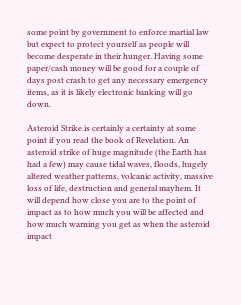some point by government to enforce martial law but expect to protect yourself as people will become desperate in their hunger. Having some paper/cash money will be good for a couple of days post crash to get any necessary emergency items, as it is likely electronic banking will go down.

Asteroid Strike is certainly a certainty at some point if you read the book of Revelation. An asteroid strike of huge magnitude (the Earth has had a few) may cause tidal waves, floods, hugely altered weather patterns, volcanic activity, massive loss of life, destruction and general mayhem. It will depend how close you are to the point of impact as to how much you will be affected and how much warning you get as when the asteroid impact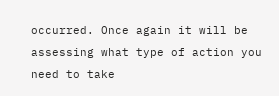occurred. Once again it will be assessing what type of action you need to take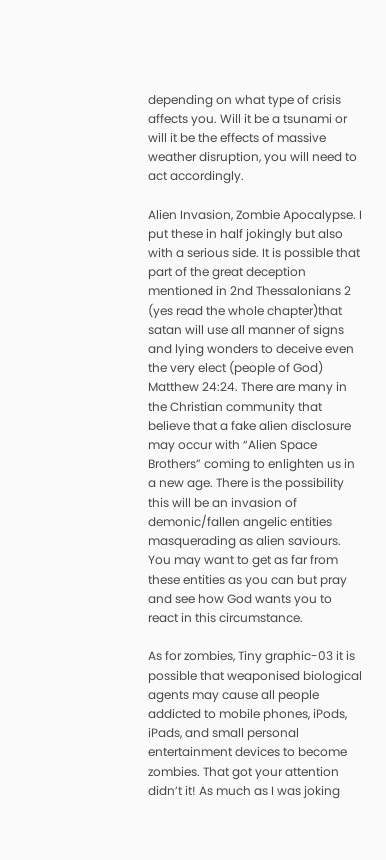depending on what type of crisis affects you. Will it be a tsunami or will it be the effects of massive weather disruption, you will need to act accordingly.

Alien Invasion, Zombie Apocalypse. I put these in half jokingly but also with a serious side. It is possible that part of the great deception mentioned in 2nd Thessalonians 2 (yes read the whole chapter)that satan will use all manner of signs and lying wonders to deceive even the very elect (people of God) Matthew 24:24. There are many in the Christian community that believe that a fake alien disclosure may occur with “Alien Space Brothers” coming to enlighten us in a new age. There is the possibility this will be an invasion of demonic/fallen angelic entities masquerading as alien saviours. You may want to get as far from these entities as you can but pray and see how God wants you to react in this circumstance.

As for zombies, Tiny graphic-03 it is possible that weaponised biological agents may cause all people addicted to mobile phones, iPods, iPads, and small personal entertainment devices to become zombies. That got your attention didn’t it! As much as I was joking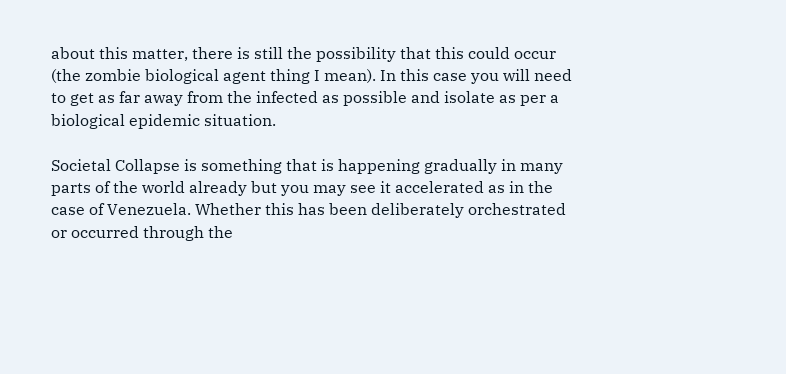about this matter, there is still the possibility that this could occur (the zombie biological agent thing I mean). In this case you will need to get as far away from the infected as possible and isolate as per a biological epidemic situation.

Societal Collapse is something that is happening gradually in many parts of the world already but you may see it accelerated as in the case of Venezuela. Whether this has been deliberately orchestrated or occurred through the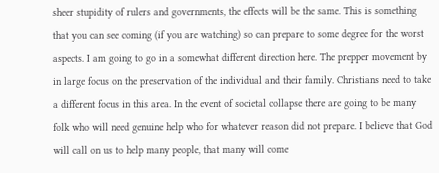sheer stupidity of rulers and governments, the effects will be the same. This is something that you can see coming (if you are watching) so can prepare to some degree for the worst aspects. I am going to go in a somewhat different direction here. The prepper movement by in large focus on the preservation of the individual and their family. Christians need to take a different focus in this area. In the event of societal collapse there are going to be many folk who will need genuine help who for whatever reason did not prepare. I believe that God will call on us to help many people, that many will come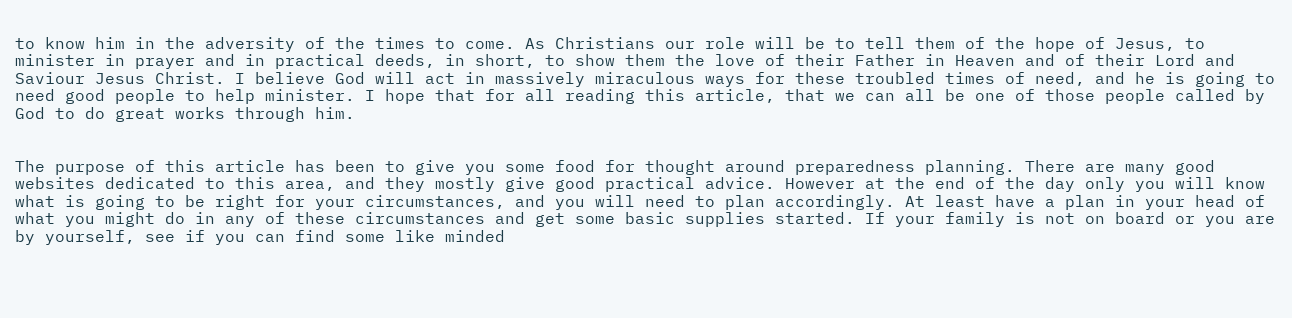to know him in the adversity of the times to come. As Christians our role will be to tell them of the hope of Jesus, to minister in prayer and in practical deeds, in short, to show them the love of their Father in Heaven and of their Lord and Saviour Jesus Christ. I believe God will act in massively miraculous ways for these troubled times of need, and he is going to need good people to help minister. I hope that for all reading this article, that we can all be one of those people called by God to do great works through him.


The purpose of this article has been to give you some food for thought around preparedness planning. There are many good websites dedicated to this area, and they mostly give good practical advice. However at the end of the day only you will know what is going to be right for your circumstances, and you will need to plan accordingly. At least have a plan in your head of what you might do in any of these circumstances and get some basic supplies started. If your family is not on board or you are by yourself, see if you can find some like minded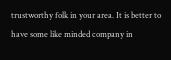trustworthy folk in your area. It is better to have some like minded company in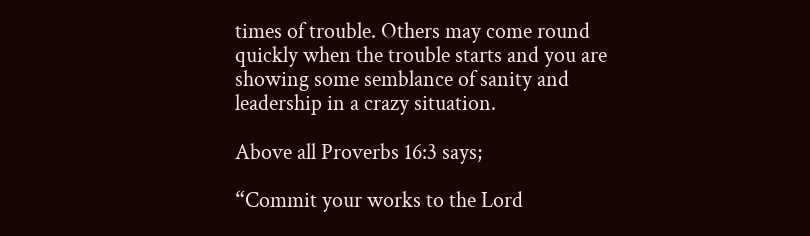times of trouble. Others may come round quickly when the trouble starts and you are showing some semblance of sanity and leadership in a crazy situation.

Above all Proverbs 16:3 says;

“Commit your works to the Lord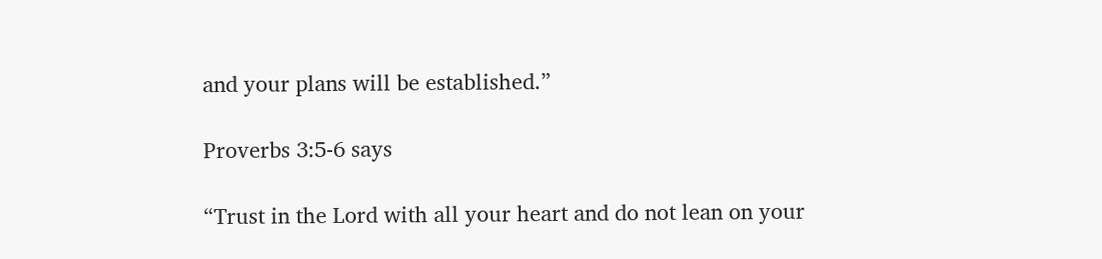and your plans will be established.”

Proverbs 3:5-6 says

“Trust in the Lord with all your heart and do not lean on your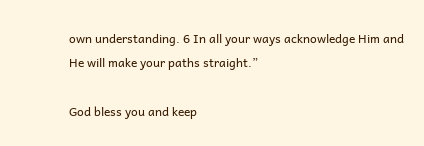own understanding. 6 In all your ways acknowledge Him and He will make your paths straight.”

God bless you and keep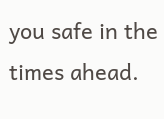you safe in the times ahead.